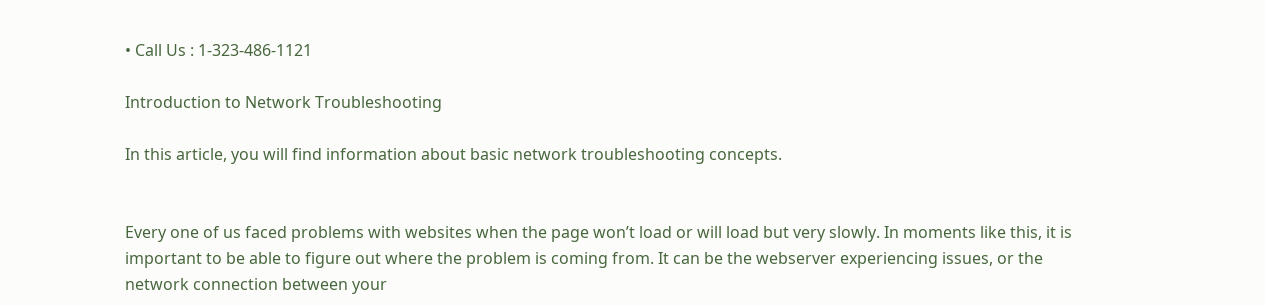• Call Us : 1-323-486-1121

Introduction to Network Troubleshooting

In this article, you will find information about basic network troubleshooting concepts.


Every one of us faced problems with websites when the page won’t load or will load but very slowly. In moments like this, it is important to be able to figure out where the problem is coming from. It can be the webserver experiencing issues, or the network connection between your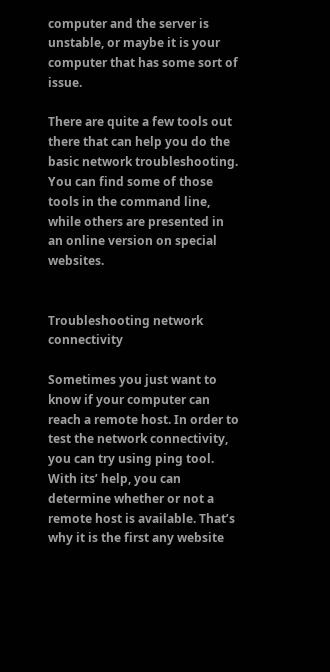computer and the server is unstable, or maybe it is your computer that has some sort of issue.

There are quite a few tools out there that can help you do the basic network troubleshooting. You can find some of those tools in the command line, while others are presented in an online version on special websites.


Troubleshooting network connectivity

Sometimes you just want to know if your computer can reach a remote host. In order to test the network connectivity, you can try using ping tool. With its’ help, you can determine whether or not a remote host is available. That’s why it is the first any website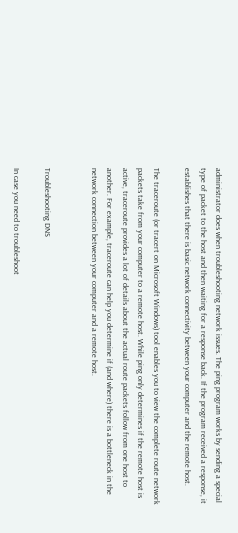administrator does when troubleshooting network issues. The ping program works by sending a special type of packet to the host and then waiting for a response back. If the program received a response, it establishes that there is basic network connectivity between your computer and the remote host.

The traceroute (or tracert on Microsoft Windows) tool enables you to view the complete route network packets take from your computer to a remote host. While ping only determines if the remote host is active, traceroute provides a lot of details about the actual route packets follow from one host to another. For example, traceroute can help you determine if (and where) there is a bottleneck in the network connection between your computer and a remote host.


Troubleshooting DNS

In case you need to troubleshoot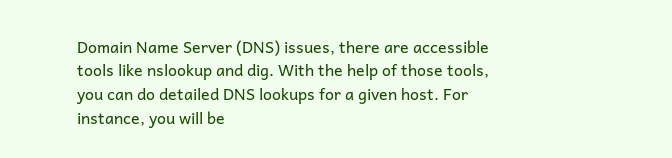Domain Name Server (DNS) issues, there are accessible tools like nslookup and dig. With the help of those tools, you can do detailed DNS lookups for a given host. For instance, you will be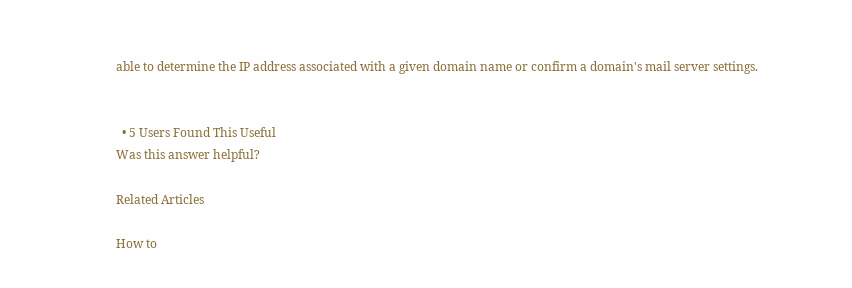able to determine the IP address associated with a given domain name or confirm a domain's mail server settings.


  • 5 Users Found This Useful
Was this answer helpful?

Related Articles

How to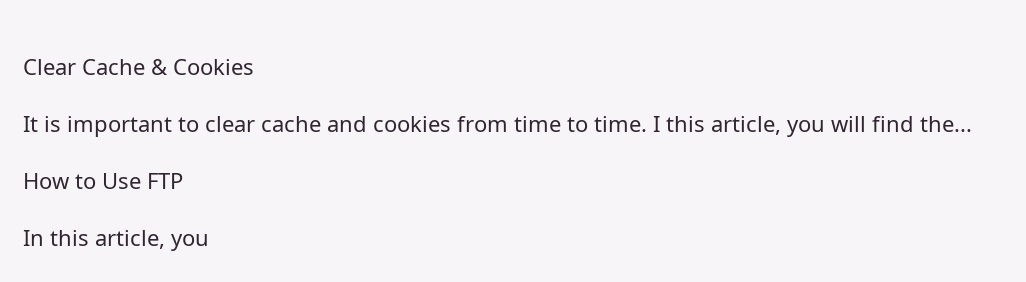Clear Cache & Cookies

It is important to clear cache and cookies from time to time. I this article, you will find the...

How to Use FTP

In this article, you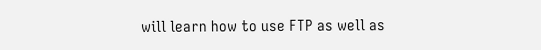will learn how to use FTP as well as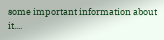some important information about it....